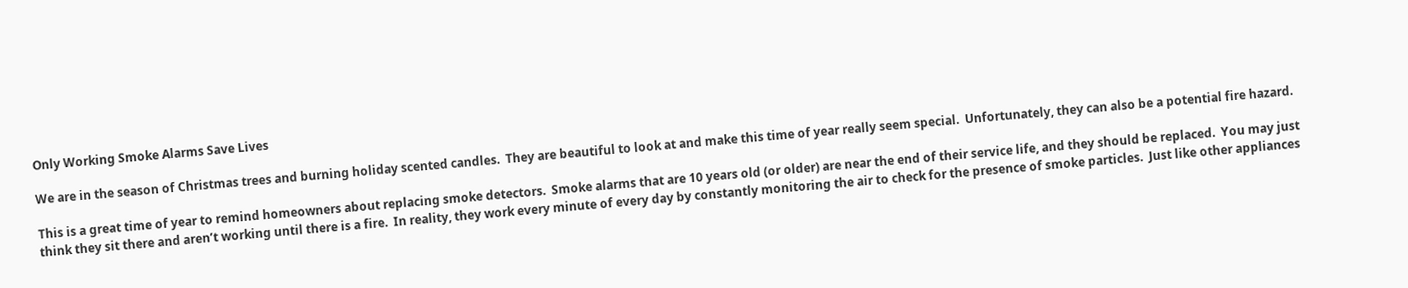Only Working Smoke Alarms Save Lives

We are in the season of Christmas trees and burning holiday scented candles.  They are beautiful to look at and make this time of year really seem special.  Unfortunately, they can also be a potential fire hazard.

This is a great time of year to remind homeowners about replacing smoke detectors.  Smoke alarms that are 10 years old (or older) are near the end of their service life, and they should be replaced.  You may just think they sit there and aren’t working until there is a fire.  In reality, they work every minute of every day by constantly monitoring the air to check for the presence of smoke particles.  Just like other appliances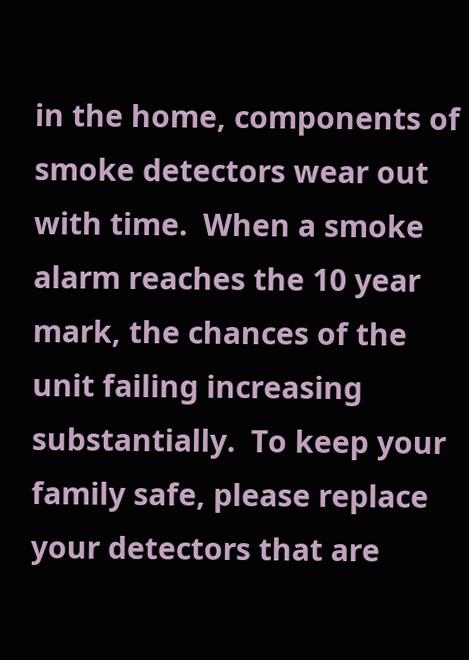in the home, components of smoke detectors wear out with time.  When a smoke alarm reaches the 10 year mark, the chances of the unit failing increasing substantially.  To keep your family safe, please replace your detectors that are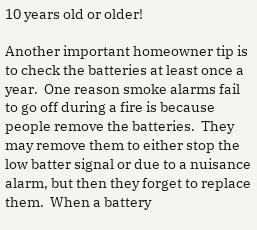10 years old or older!

Another important homeowner tip is to check the batteries at least once a year.  One reason smoke alarms fail to go off during a fire is because people remove the batteries.  They may remove them to either stop the low batter signal or due to a nuisance alarm, but then they forget to replace them.  When a battery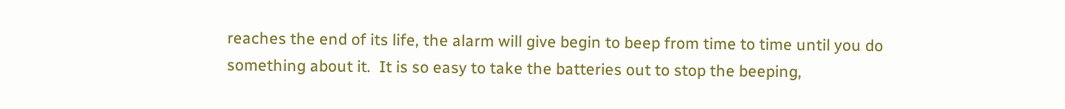reaches the end of its life, the alarm will give begin to beep from time to time until you do something about it.  It is so easy to take the batteries out to stop the beeping,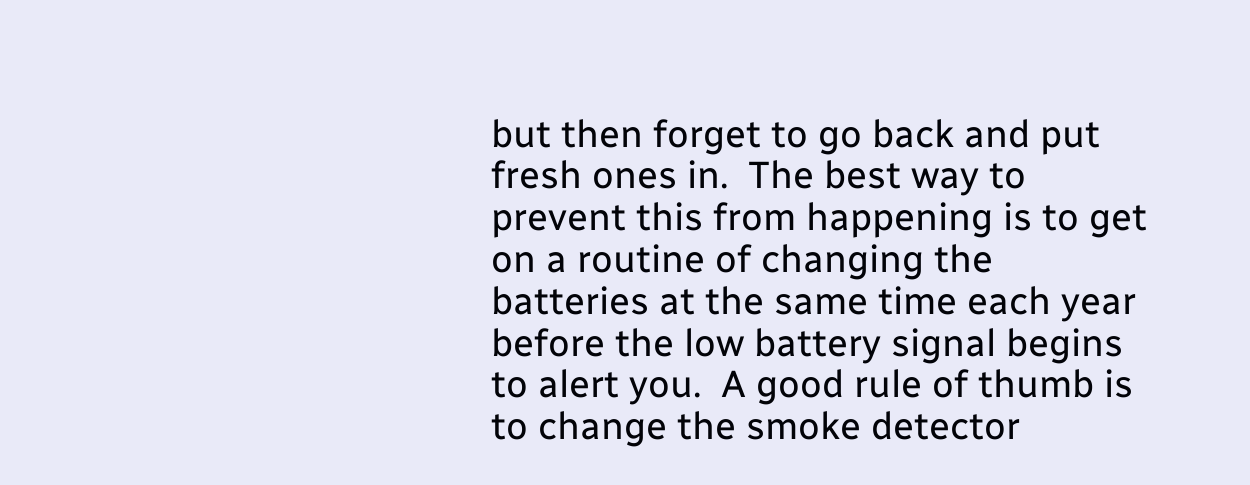but then forget to go back and put fresh ones in.  The best way to prevent this from happening is to get on a routine of changing the batteries at the same time each year before the low battery signal begins to alert you.  A good rule of thumb is to change the smoke detector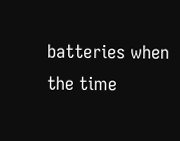batteries when the time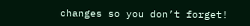changes so you don’t forget!